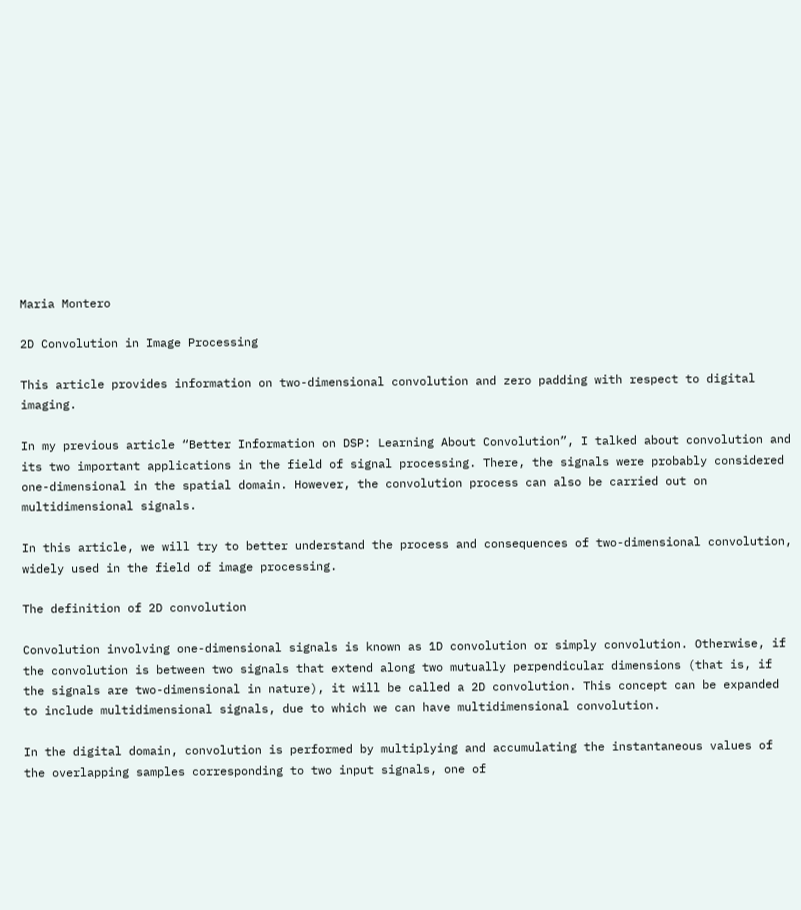Maria Montero

2D Convolution in Image Processing

This article provides information on two-dimensional convolution and zero padding with respect to digital imaging.

In my previous article “Better Information on DSP: Learning About Convolution”, I talked about convolution and its two important applications in the field of signal processing. There, the signals were probably considered one-dimensional in the spatial domain. However, the convolution process can also be carried out on multidimensional signals.

In this article, we will try to better understand the process and consequences of two-dimensional convolution, widely used in the field of image processing.

The definition of 2D convolution

Convolution involving one-dimensional signals is known as 1D convolution or simply convolution. Otherwise, if the convolution is between two signals that extend along two mutually perpendicular dimensions (that is, if the signals are two-dimensional in nature), it will be called a 2D convolution. This concept can be expanded to include multidimensional signals, due to which we can have multidimensional convolution.

In the digital domain, convolution is performed by multiplying and accumulating the instantaneous values of the overlapping samples corresponding to two input signals, one of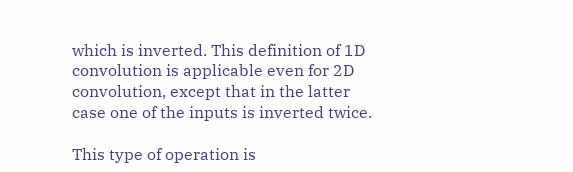which is inverted. This definition of 1D convolution is applicable even for 2D convolution, except that in the latter case one of the inputs is inverted twice.

This type of operation is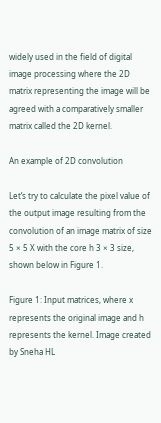widely used in the field of digital image processing where the 2D matrix representing the image will be agreed with a comparatively smaller matrix called the 2D kernel.

An example of 2D convolution

Let’s try to calculate the pixel value of the output image resulting from the convolution of an image matrix of size 5 × 5 X with the core h 3 × 3 size, shown below in Figure 1.

Figure 1: Input matrices, where x represents the original image and h represents the kernel. Image created by Sneha HL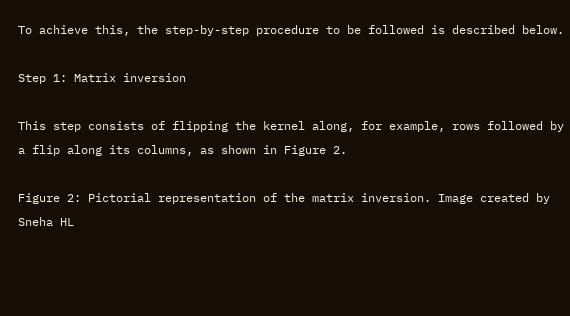To achieve this, the step-by-step procedure to be followed is described below.

Step 1: Matrix inversion

This step consists of flipping the kernel along, for example, rows followed by a flip along its columns, as shown in Figure 2.

Figure 2: Pictorial representation of the matrix inversion. Image created by Sneha HL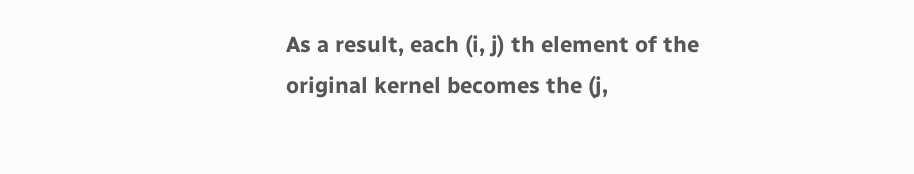As a result, each (i, j) th element of the original kernel becomes the (j,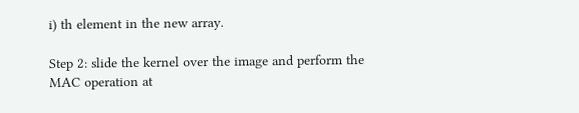i) th element in the new array.

Step 2: slide the kernel over the image and perform the MAC operation at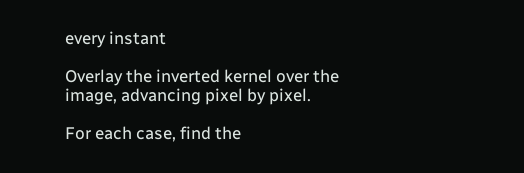every instant

Overlay the inverted kernel over the image, advancing pixel by pixel.

For each case, find the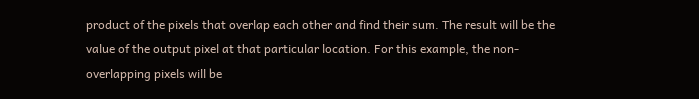product of the pixels that overlap each other and find their sum. The result will be the value of the output pixel at that particular location. For this example, the non-overlapping pixels will be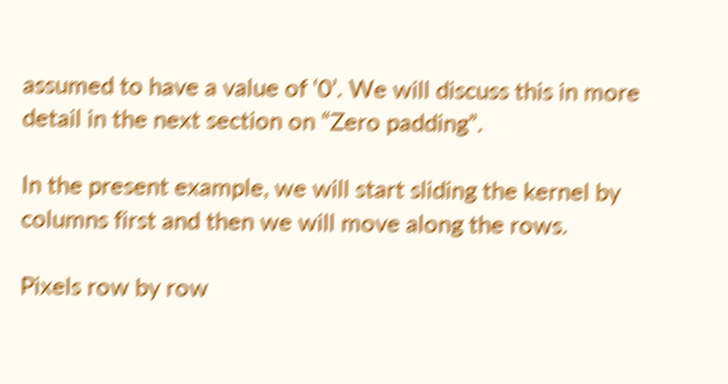assumed to have a value of ‘0’. We will discuss this in more detail in the next section on “Zero padding”.

In the present example, we will start sliding the kernel by columns first and then we will move along the rows.

Pixels row by row